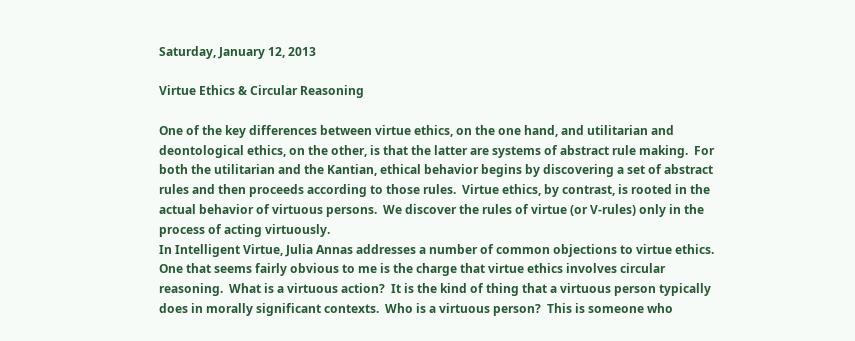Saturday, January 12, 2013

Virtue Ethics & Circular Reasoning

One of the key differences between virtue ethics, on the one hand, and utilitarian and deontological ethics, on the other, is that the latter are systems of abstract rule making.  For both the utilitarian and the Kantian, ethical behavior begins by discovering a set of abstract rules and then proceeds according to those rules.  Virtue ethics, by contrast, is rooted in the actual behavior of virtuous persons.  We discover the rules of virtue (or V-rules) only in the process of acting virtuously.
In Intelligent Virtue, Julia Annas addresses a number of common objections to virtue ethics.  One that seems fairly obvious to me is the charge that virtue ethics involves circular reasoning.  What is a virtuous action?  It is the kind of thing that a virtuous person typically does in morally significant contexts.  Who is a virtuous person?  This is someone who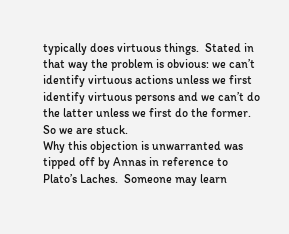typically does virtuous things.  Stated in that way the problem is obvious: we can’t identify virtuous actions unless we first identify virtuous persons and we can’t do the latter unless we first do the former.  So we are stuck.
Why this objection is unwarranted was tipped off by Annas in reference to Plato’s Laches.  Someone may learn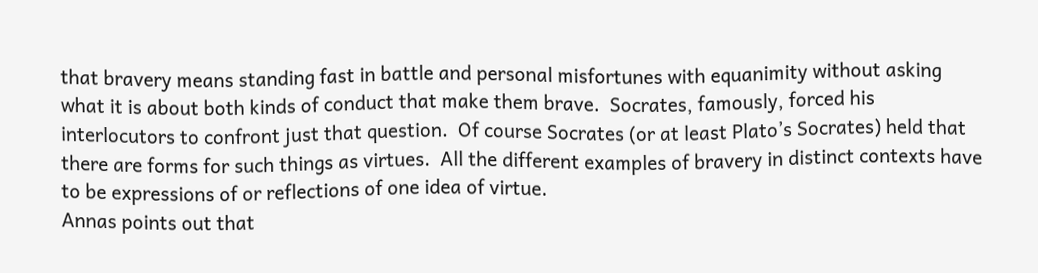that bravery means standing fast in battle and personal misfortunes with equanimity without asking what it is about both kinds of conduct that make them brave.  Socrates, famously, forced his interlocutors to confront just that question.  Of course Socrates (or at least Plato’s Socrates) held that there are forms for such things as virtues.  All the different examples of bravery in distinct contexts have to be expressions of or reflections of one idea of virtue.
Annas points out that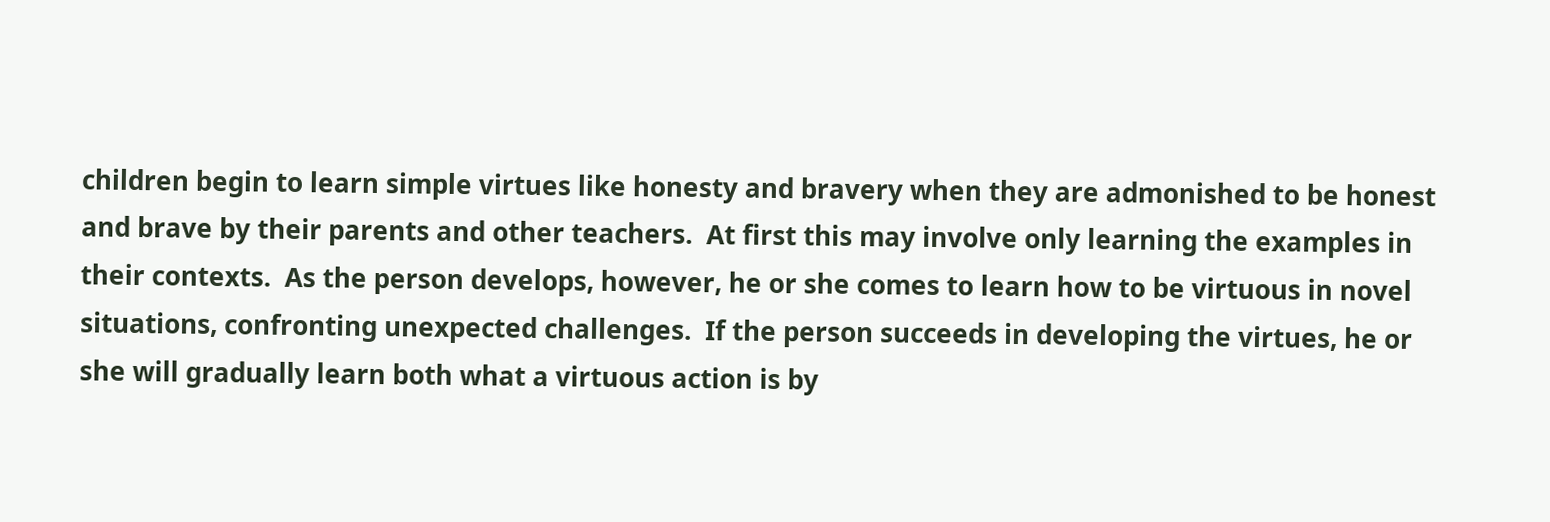children begin to learn simple virtues like honesty and bravery when they are admonished to be honest and brave by their parents and other teachers.  At first this may involve only learning the examples in their contexts.  As the person develops, however, he or she comes to learn how to be virtuous in novel situations, confronting unexpected challenges.  If the person succeeds in developing the virtues, he or she will gradually learn both what a virtuous action is by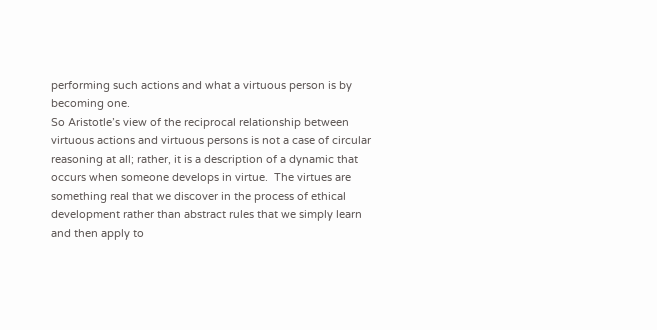performing such actions and what a virtuous person is by becoming one.
So Aristotle’s view of the reciprocal relationship between virtuous actions and virtuous persons is not a case of circular reasoning at all; rather, it is a description of a dynamic that occurs when someone develops in virtue.  The virtues are something real that we discover in the process of ethical development rather than abstract rules that we simply learn and then apply to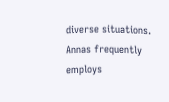diverse situations.
Annas frequently employs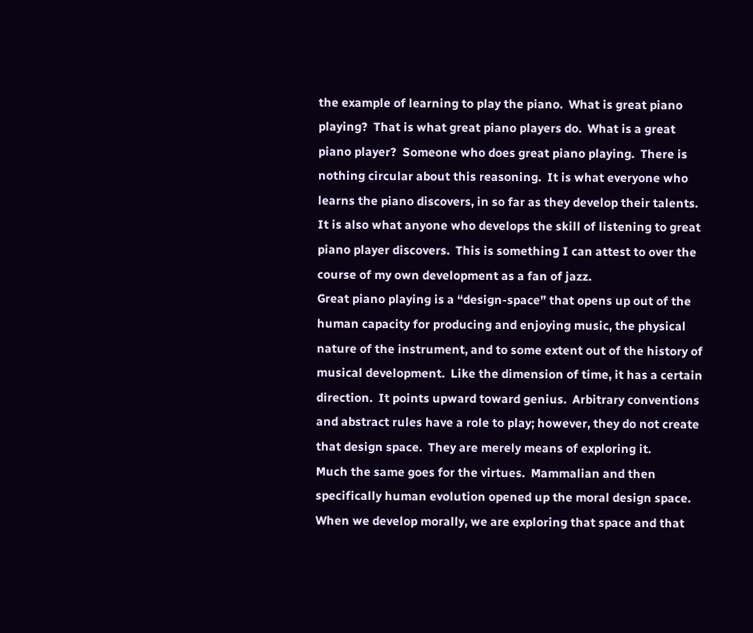the example of learning to play the piano.  What is great piano playing?  That is what great piano players do.  What is a great piano player?  Someone who does great piano playing.  There is nothing circular about this reasoning.  It is what everyone who learns the piano discovers, in so far as they develop their talents.  It is also what anyone who develops the skill of listening to great piano player discovers.  This is something I can attest to over the course of my own development as a fan of jazz.
Great piano playing is a “design-space” that opens up out of the human capacity for producing and enjoying music, the physical nature of the instrument, and to some extent out of the history of musical development.  Like the dimension of time, it has a certain direction.  It points upward toward genius.  Arbitrary conventions and abstract rules have a role to play; however, they do not create that design space.  They are merely means of exploring it.
Much the same goes for the virtues.  Mammalian and then specifically human evolution opened up the moral design space.  When we develop morally, we are exploring that space and that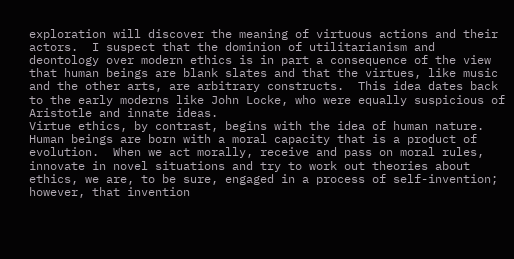exploration will discover the meaning of virtuous actions and their actors.  I suspect that the dominion of utilitarianism and deontology over modern ethics is in part a consequence of the view that human beings are blank slates and that the virtues, like music and the other arts, are arbitrary constructs.  This idea dates back to the early moderns like John Locke, who were equally suspicious of Aristotle and innate ideas.
Virtue ethics, by contrast, begins with the idea of human nature.  Human beings are born with a moral capacity that is a product of evolution.  When we act morally, receive and pass on moral rules, innovate in novel situations and try to work out theories about ethics, we are, to be sure, engaged in a process of self-invention; however, that invention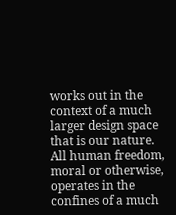works out in the context of a much larger design space that is our nature.  All human freedom, moral or otherwise, operates in the confines of a much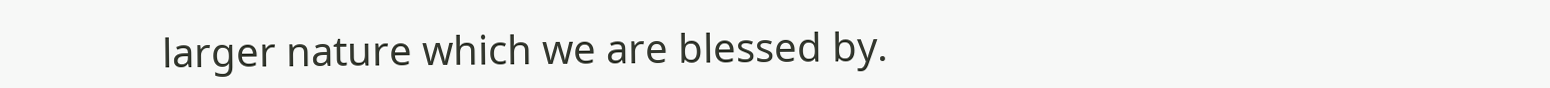larger nature which we are blessed by.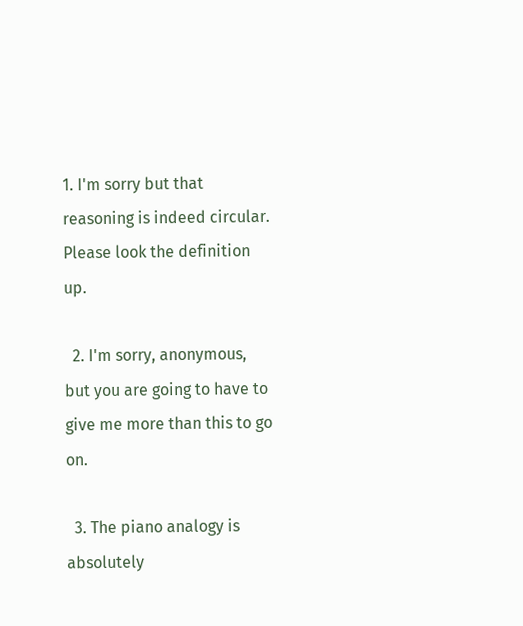1. I'm sorry but that reasoning is indeed circular. Please look the definition up.

  2. I'm sorry, anonymous, but you are going to have to give me more than this to go on.

  3. The piano analogy is absolutely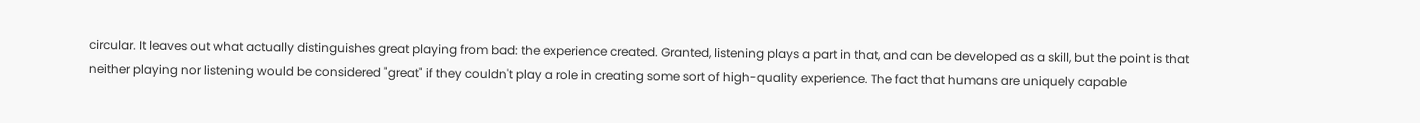circular. It leaves out what actually distinguishes great playing from bad: the experience created. Granted, listening plays a part in that, and can be developed as a skill, but the point is that neither playing nor listening would be considered "great" if they couldn't play a role in creating some sort of high-quality experience. The fact that humans are uniquely capable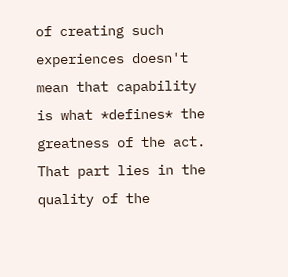of creating such experiences doesn't mean that capability is what *defines* the greatness of the act. That part lies in the quality of the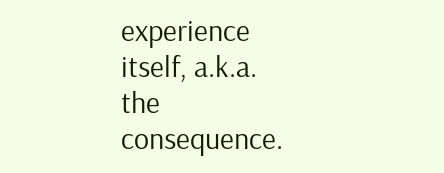experience itself, a.k.a. the consequence.